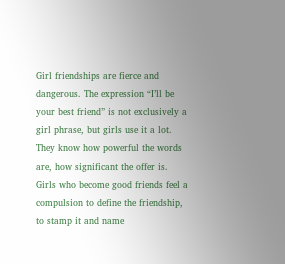Girl friendships are fierce and dangerous. The expression “I’ll be your best friend” is not exclusively a girl phrase, but girls use it a lot. They know how powerful the words are, how significant the offer is. Girls who become good friends feel a compulsion to define the friendship, to stamp it and name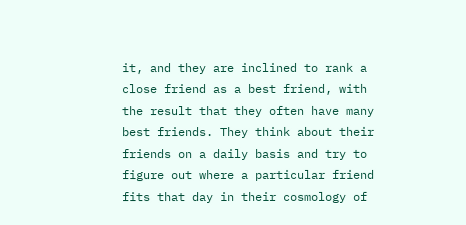it, and they are inclined to rank a close friend as a best friend, with the result that they often have many best friends. They think about their friends on a daily basis and try to figure out where a particular friend fits that day in their cosmology of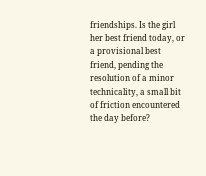friendships. Is the girl her best friend today, or a provisional best friend, pending the resolution of a minor technicality, a small bit of friction encountered the day before?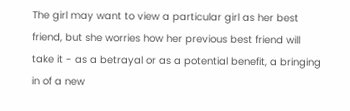The girl may want to view a particular girl as her best friend, but she worries how her previous best friend will take it - as a betrayal or as a potential benefit, a bringing in of a new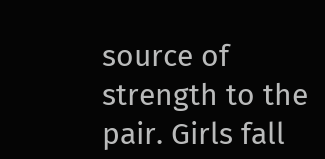source of strength to the pair. Girls fall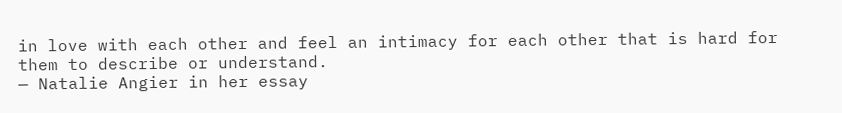in love with each other and feel an intimacy for each other that is hard for them to describe or understand.
— Natalie Angier in her essay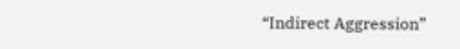“Indirect Aggression”